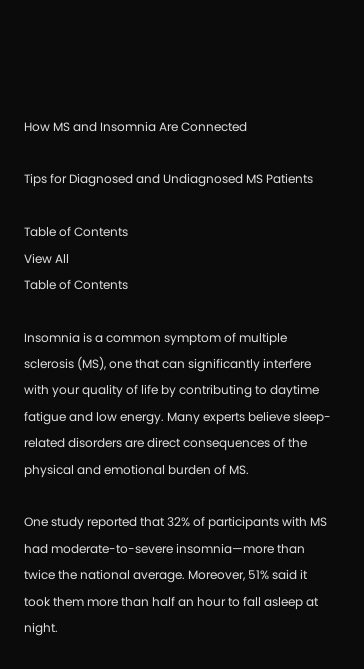How MS and Insomnia Are Connected

Tips for Diagnosed and Undiagnosed MS Patients

Table of Contents
View All
Table of Contents

Insomnia is a common symptom of multiple sclerosis (MS), one that can significantly interfere with your quality of life by contributing to daytime fatigue and low energy. Many experts believe sleep-related disorders are direct consequences of the physical and emotional burden of MS.

One study reported that 32% of participants with MS had moderate-to-severe insomnia—more than twice the national average. Moreover, 51% said it took them more than half an hour to fall asleep at night.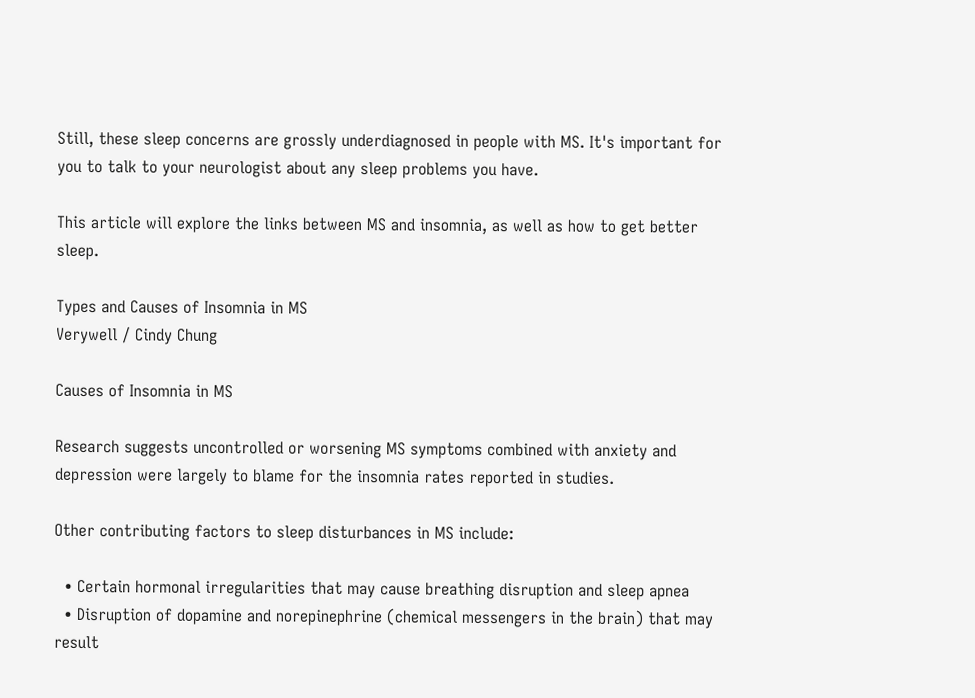Still, these sleep concerns are grossly underdiagnosed in people with MS. It's important for you to talk to your neurologist about any sleep problems you have.

This article will explore the links between MS and insomnia, as well as how to get better sleep.

Types and Causes of Insomnia in MS
Verywell / Cindy Chung

Causes of Insomnia in MS

Research suggests uncontrolled or worsening MS symptoms combined with anxiety and depression were largely to blame for the insomnia rates reported in studies.

Other contributing factors to sleep disturbances in MS include:

  • Certain hormonal irregularities that may cause breathing disruption and sleep apnea
  • Disruption of dopamine and norepinephrine (chemical messengers in the brain) that may result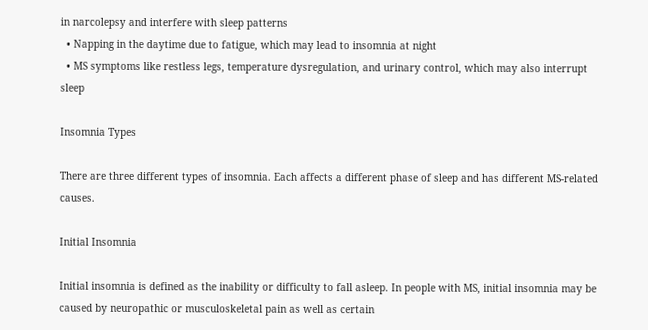in narcolepsy and interfere with sleep patterns
  • Napping in the daytime due to fatigue, which may lead to insomnia at night
  • MS symptoms like restless legs, temperature dysregulation, and urinary control, which may also interrupt sleep

Insomnia Types

There are three different types of insomnia. Each affects a different phase of sleep and has different MS-related causes.

Initial Insomnia

Initial insomnia is defined as the inability or difficulty to fall asleep. In people with MS, initial insomnia may be caused by neuropathic or musculoskeletal pain as well as certain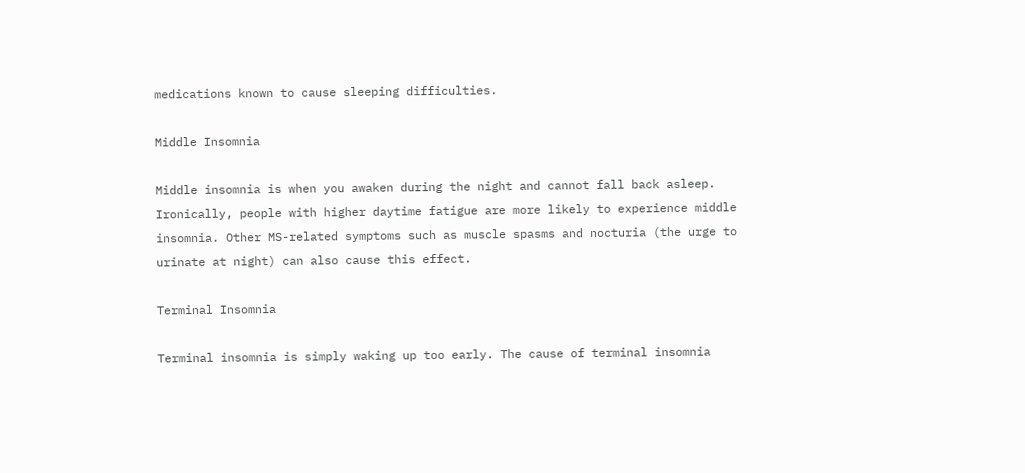medications known to cause sleeping difficulties.

Middle Insomnia

Middle insomnia is when you awaken during the night and cannot fall back asleep. Ironically, people with higher daytime fatigue are more likely to experience middle insomnia. Other MS-related symptoms such as muscle spasms and nocturia (the urge to urinate at night) can also cause this effect.

Terminal Insomnia

Terminal insomnia is simply waking up too early. The cause of terminal insomnia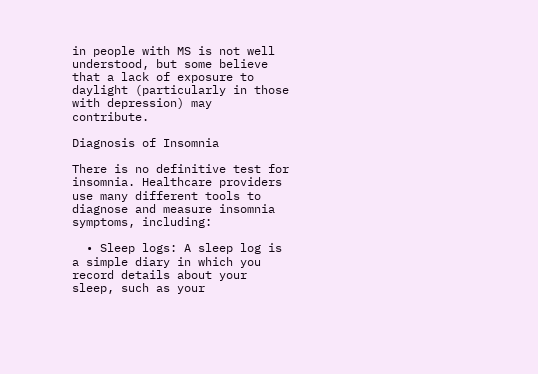in people with MS is not well understood, but some believe that a lack of exposure to daylight (particularly in those with depression) may contribute.

Diagnosis of Insomnia

There is no definitive test for insomnia. Healthcare providers use many different tools to diagnose and measure insomnia symptoms, including:

  • Sleep logs: A sleep log is a simple diary in which you record details about your sleep, such as your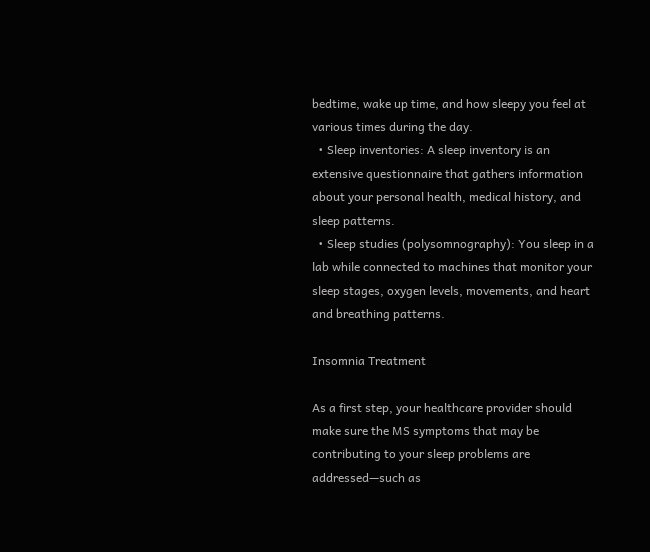bedtime, wake up time, and how sleepy you feel at various times during the day.
  • Sleep inventories: A sleep inventory is an extensive questionnaire that gathers information about your personal health, medical history, and sleep patterns.
  • Sleep studies (polysomnography): You sleep in a lab while connected to machines that monitor your sleep stages, oxygen levels, movements, and heart and breathing patterns.

Insomnia Treatment

As a first step, your healthcare provider should make sure the MS symptoms that may be contributing to your sleep problems are addressed—such as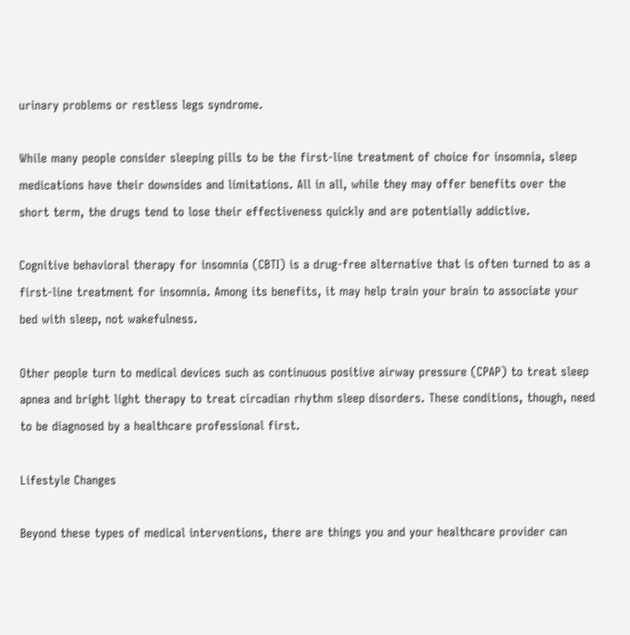urinary problems or restless legs syndrome.

While many people consider sleeping pills to be the first-line treatment of choice for insomnia, sleep medications have their downsides and limitations. All in all, while they may offer benefits over the short term, the drugs tend to lose their effectiveness quickly and are potentially addictive.

Cognitive behavioral therapy for insomnia (CBTI) is a drug-free alternative that is often turned to as a first-line treatment for insomnia. Among its benefits, it may help train your brain to associate your bed with sleep, not wakefulness.

Other people turn to medical devices such as continuous positive airway pressure (CPAP) to treat sleep apnea and bright light therapy to treat circadian rhythm sleep disorders. These conditions, though, need to be diagnosed by a healthcare professional first.

Lifestyle Changes

Beyond these types of medical interventions, there are things you and your healthcare provider can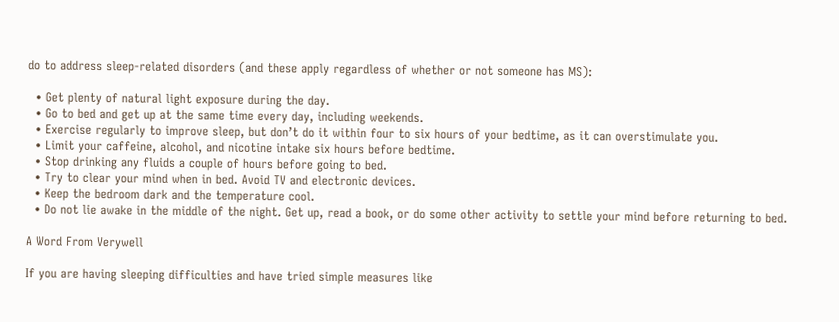do to address sleep-related disorders (and these apply regardless of whether or not someone has MS):

  • Get plenty of natural light exposure during the day.
  • Go to bed and get up at the same time every day, including weekends.
  • Exercise regularly to improve sleep, but don’t do it within four to six hours of your bedtime, as it can overstimulate you.
  • Limit your caffeine, alcohol, and nicotine intake six hours before bedtime.
  • Stop drinking any fluids a couple of hours before going to bed.
  • Try to clear your mind when in bed. Avoid TV and electronic devices.
  • Keep the bedroom dark and the temperature cool.
  • Do not lie awake in the middle of the night. Get up, read a book, or do some other activity to settle your mind before returning to bed.

A Word From Verywell

If you are having sleeping difficulties and have tried simple measures like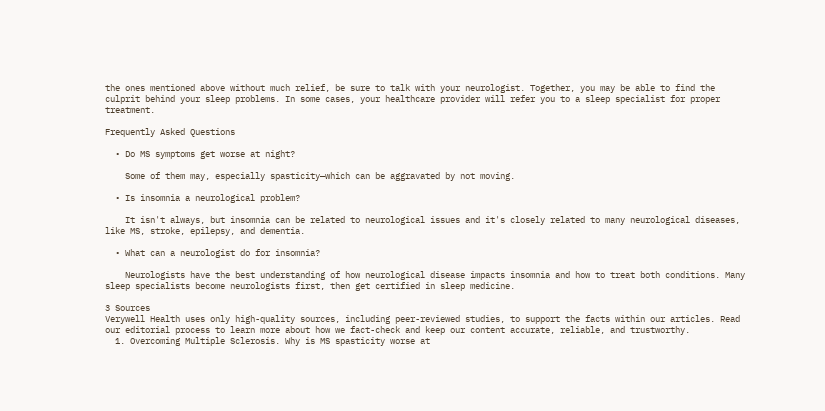the ones mentioned above without much relief, be sure to talk with your neurologist. Together, you may be able to find the culprit behind your sleep problems. In some cases, your healthcare provider will refer you to a sleep specialist for proper treatment.

Frequently Asked Questions

  • Do MS symptoms get worse at night?

    Some of them may, especially spasticity—which can be aggravated by not moving.

  • Is insomnia a neurological problem?

    It isn't always, but insomnia can be related to neurological issues and it's closely related to many neurological diseases, like MS, stroke, epilepsy, and dementia.

  • What can a neurologist do for insomnia?

    Neurologists have the best understanding of how neurological disease impacts insomnia and how to treat both conditions. Many sleep specialists become neurologists first, then get certified in sleep medicine.

3 Sources
Verywell Health uses only high-quality sources, including peer-reviewed studies, to support the facts within our articles. Read our editorial process to learn more about how we fact-check and keep our content accurate, reliable, and trustworthy.
  1. Overcoming Multiple Sclerosis. Why is MS spasticity worse at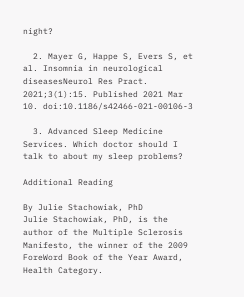night?

  2. Mayer G, Happe S, Evers S, et al. Insomnia in neurological diseasesNeurol Res Pract. 2021;3(1):15. Published 2021 Mar 10. doi:10.1186/s42466-021-00106-3

  3. Advanced Sleep Medicine Services. Which doctor should I talk to about my sleep problems?

Additional Reading

By Julie Stachowiak, PhD
Julie Stachowiak, PhD, is the author of the Multiple Sclerosis Manifesto, the winner of the 2009 ForeWord Book of the Year Award, Health Category.